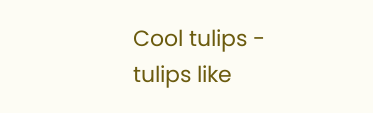Cool tulips - tulips like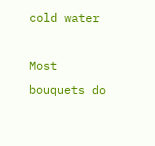cold water

Most bouquets do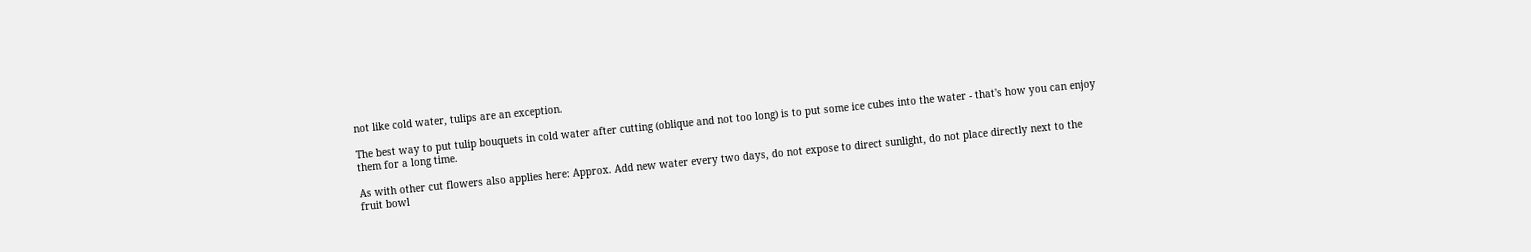not like cold water, tulips are an exception.

The best way to put tulip bouquets in cold water after cutting (oblique and not too long) is to put some ice cubes into the water - that's how you can enjoy them for a long time.

As with other cut flowers also applies here: Approx. Add new water every two days, do not expose to direct sunlight, do not place directly next to the fruit bowl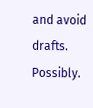and avoid drafts. Possibly.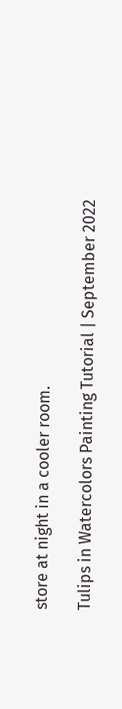store at night in a cooler room.

Tulips in Watercolors Painting Tutorial | September 2022